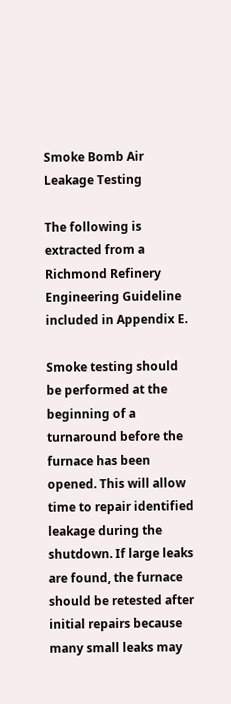Smoke Bomb Air Leakage Testing

The following is extracted from a Richmond Refinery Engineering Guideline included in Appendix E.

Smoke testing should be performed at the beginning of a turnaround before the furnace has been opened. This will allow time to repair identified leakage during the shutdown. If large leaks are found, the furnace should be retested after initial repairs because many small leaks may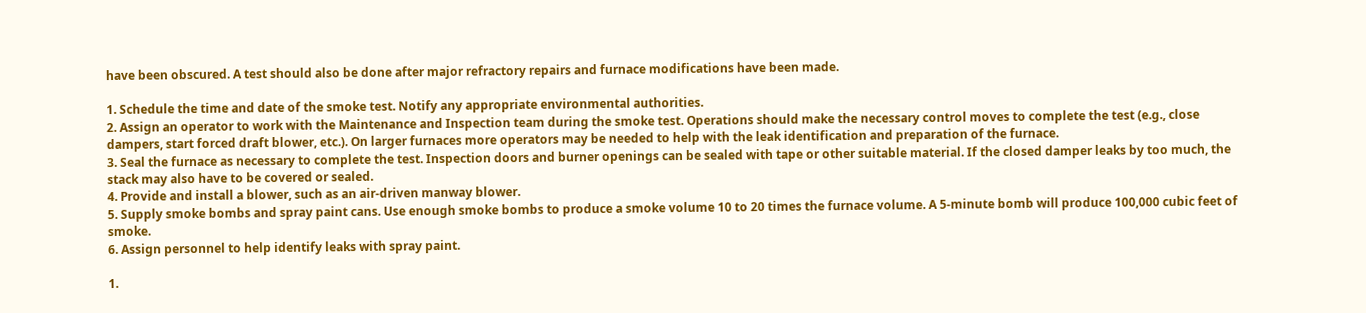have been obscured. A test should also be done after major refractory repairs and furnace modifications have been made.

1. Schedule the time and date of the smoke test. Notify any appropriate environmental authorities.
2. Assign an operator to work with the Maintenance and Inspection team during the smoke test. Operations should make the necessary control moves to complete the test (e.g., close dampers, start forced draft blower, etc.). On larger furnaces more operators may be needed to help with the leak identification and preparation of the furnace.
3. Seal the furnace as necessary to complete the test. Inspection doors and burner openings can be sealed with tape or other suitable material. If the closed damper leaks by too much, the stack may also have to be covered or sealed.
4. Provide and install a blower, such as an air-driven manway blower.
5. Supply smoke bombs and spray paint cans. Use enough smoke bombs to produce a smoke volume 10 to 20 times the furnace volume. A 5-minute bomb will produce 100,000 cubic feet of smoke.
6. Assign personnel to help identify leaks with spray paint.

1.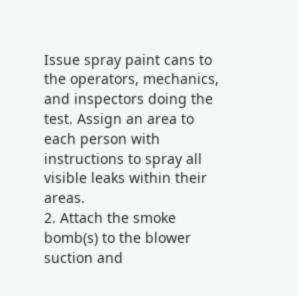Issue spray paint cans to the operators, mechanics, and inspectors doing the test. Assign an area to each person with instructions to spray all visible leaks within their areas.
2. Attach the smoke bomb(s) to the blower suction and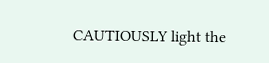CAUTIOUSLY light the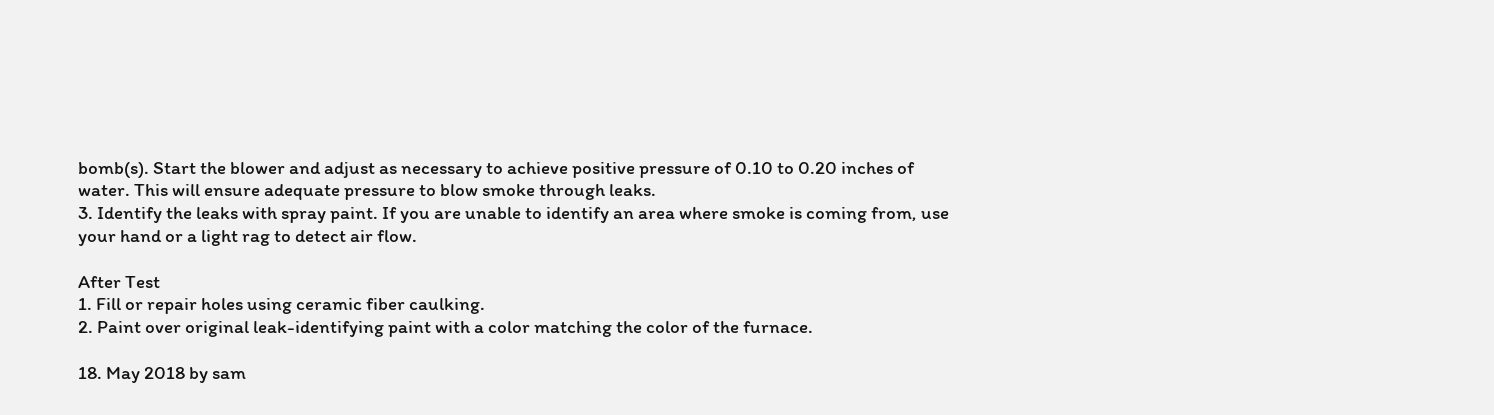bomb(s). Start the blower and adjust as necessary to achieve positive pressure of 0.10 to 0.20 inches of water. This will ensure adequate pressure to blow smoke through leaks.
3. Identify the leaks with spray paint. If you are unable to identify an area where smoke is coming from, use your hand or a light rag to detect air flow.

After Test
1. Fill or repair holes using ceramic fiber caulking.
2. Paint over original leak-identifying paint with a color matching the color of the furnace.

18. May 2018 by sam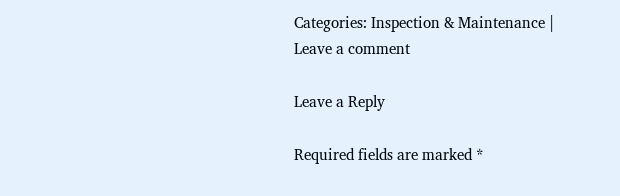Categories: Inspection & Maintenance | Leave a comment

Leave a Reply

Required fields are marked *